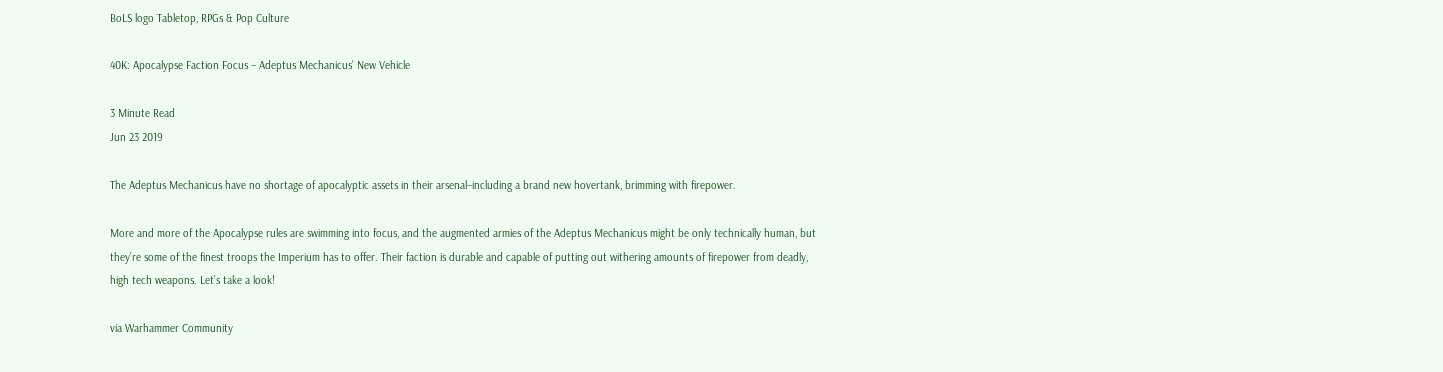BoLS logo Tabletop, RPGs & Pop Culture

40K: Apocalypse Faction Focus – Adeptus Mechanicus’ New Vehicle

3 Minute Read
Jun 23 2019

The Adeptus Mechanicus have no shortage of apocalyptic assets in their arsenal–including a brand new hovertank, brimming with firepower.

More and more of the Apocalypse rules are swimming into focus, and the augmented armies of the Adeptus Mechanicus might be only technically human, but they’re some of the finest troops the Imperium has to offer. Their faction is durable and capable of putting out withering amounts of firepower from deadly, high tech weapons. Let’s take a look!

via Warhammer Community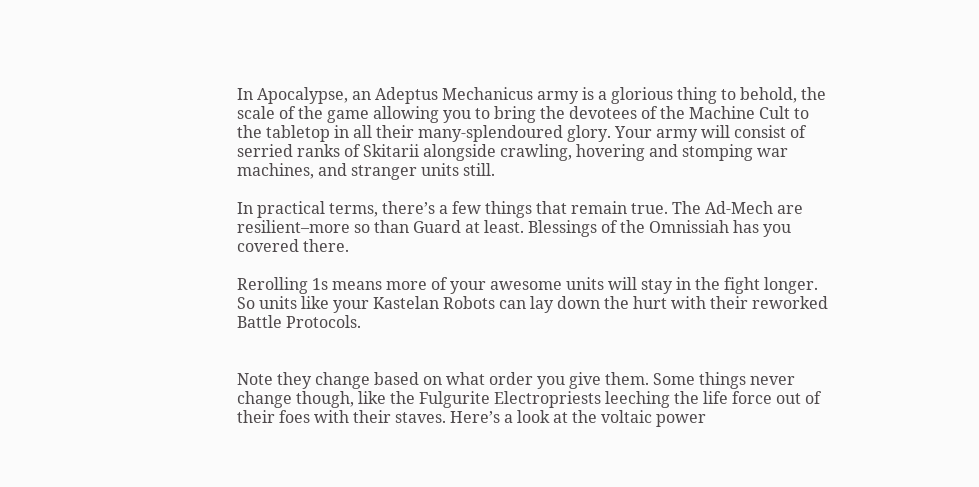In Apocalypse, an Adeptus Mechanicus army is a glorious thing to behold, the scale of the game allowing you to bring the devotees of the Machine Cult to the tabletop in all their many-splendoured glory. Your army will consist of serried ranks of Skitarii alongside crawling, hovering and stomping war machines, and stranger units still.

In practical terms, there’s a few things that remain true. The Ad-Mech are resilient–more so than Guard at least. Blessings of the Omnissiah has you covered there.

Rerolling 1s means more of your awesome units will stay in the fight longer. So units like your Kastelan Robots can lay down the hurt with their reworked Battle Protocols.


Note they change based on what order you give them. Some things never change though, like the Fulgurite Electropriests leeching the life force out of their foes with their staves. Here’s a look at the voltaic power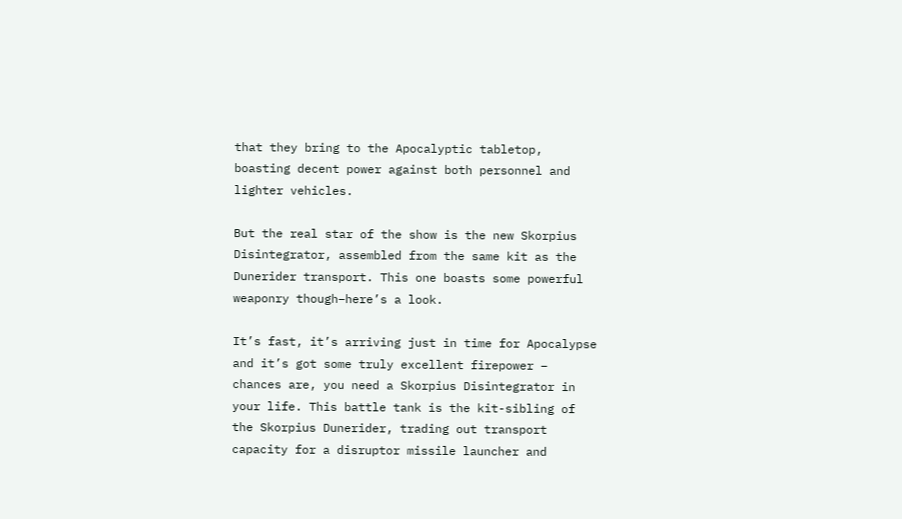that they bring to the Apocalyptic tabletop, boasting decent power against both personnel and lighter vehicles.

But the real star of the show is the new Skorpius Disintegrator, assembled from the same kit as the Dunerider transport. This one boasts some powerful weaponry though–here’s a look.

It’s fast, it’s arriving just in time for Apocalypse and it’s got some truly excellent firepower – chances are, you need a Skorpius Disintegrator in your life. This battle tank is the kit-sibling of the Skorpius Dunerider, trading out transport capacity for a disruptor missile launcher and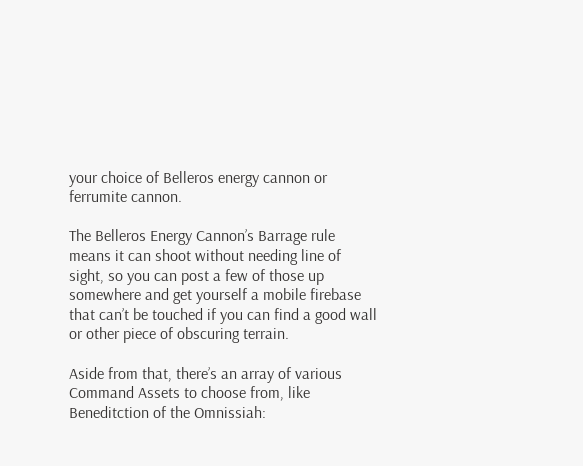your choice of Belleros energy cannon or ferrumite cannon.

The Belleros Energy Cannon’s Barrage rule means it can shoot without needing line of sight, so you can post a few of those up somewhere and get yourself a mobile firebase that can’t be touched if you can find a good wall or other piece of obscuring terrain.

Aside from that, there’s an array of various Command Assets to choose from, like Beneditction of the Omnissiah: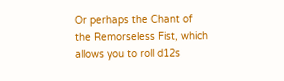Or perhaps the Chant of the Remorseless Fist, which allows you to roll d12s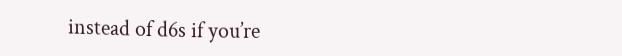instead of d6s if you’re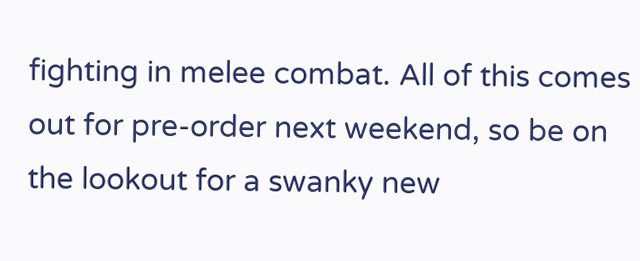fighting in melee combat. All of this comes out for pre-order next weekend, so be on the lookout for a swanky new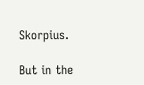Skorpius.

But in the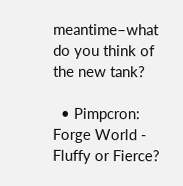meantime–what do you think of the new tank?

  • Pimpcron: Forge World - Fluffy or Fierce?